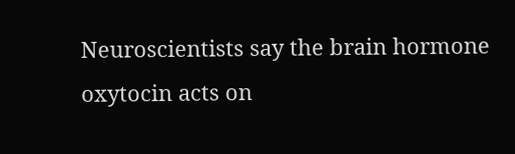Neuroscientists say the brain hormone oxytocin acts on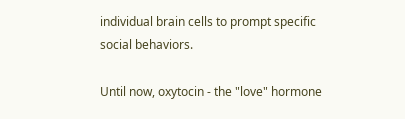individual brain cells to prompt specific social behaviors.

Until now, oxytocin - the "love" hormone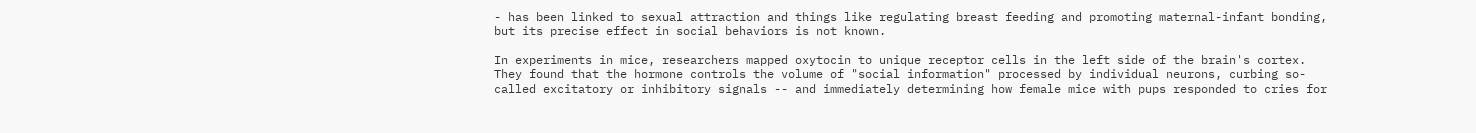- has been linked to sexual attraction and things like regulating breast feeding and promoting maternal-infant bonding, but its precise effect in social behaviors is not known.

In experiments in mice, researchers mapped oxytocin to unique receptor cells in the left side of the brain's cortex. They found that the hormone controls the volume of "social information" processed by individual neurons, curbing so-called excitatory or inhibitory signals -- and immediately determining how female mice with pups responded to cries for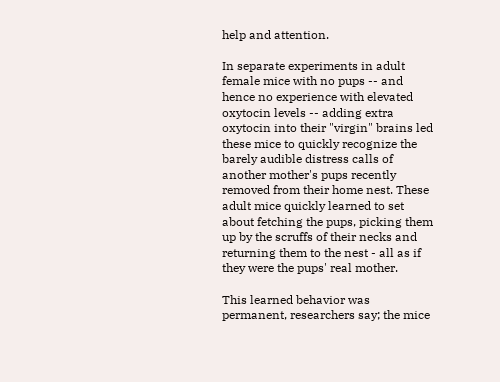help and attention.

In separate experiments in adult female mice with no pups -- and hence no experience with elevated oxytocin levels -- adding extra oxytocin into their "virgin" brains led these mice to quickly recognize the barely audible distress calls of another mother's pups recently removed from their home nest. These adult mice quickly learned to set about fetching the pups, picking them up by the scruffs of their necks and returning them to the nest - all as if they were the pups' real mother.

This learned behavior was permanent, researchers say; the mice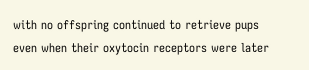with no offspring continued to retrieve pups even when their oxytocin receptors were later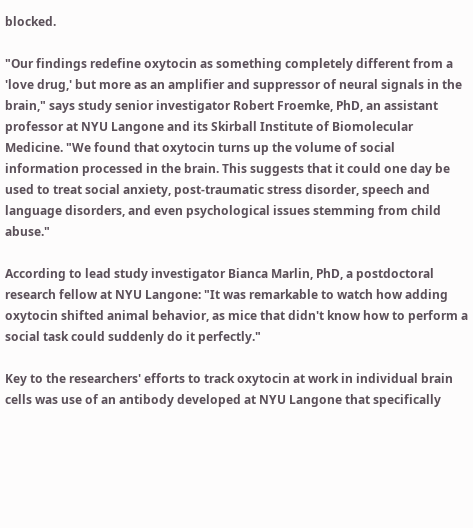blocked.

"Our findings redefine oxytocin as something completely different from a 'love drug,' but more as an amplifier and suppressor of neural signals in the brain," says study senior investigator Robert Froemke, PhD, an assistant professor at NYU Langone and its Skirball Institute of Biomolecular Medicine. "We found that oxytocin turns up the volume of social information processed in the brain. This suggests that it could one day be used to treat social anxiety, post-traumatic stress disorder, speech and language disorders, and even psychological issues stemming from child abuse."

According to lead study investigator Bianca Marlin, PhD, a postdoctoral research fellow at NYU Langone: "It was remarkable to watch how adding oxytocin shifted animal behavior, as mice that didn't know how to perform a social task could suddenly do it perfectly."

Key to the researchers' efforts to track oxytocin at work in individual brain cells was use of an antibody developed at NYU Langone that specifically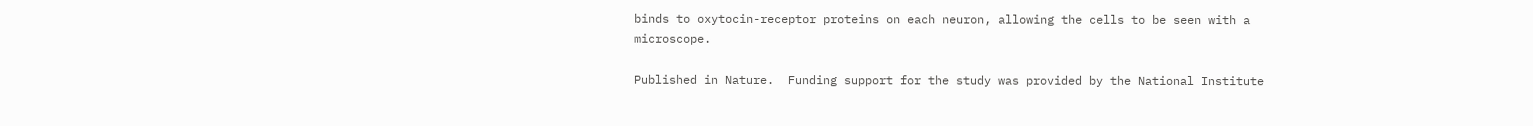binds to oxytocin-receptor proteins on each neuron, allowing the cells to be seen with a microscope.

Published in Nature.  Funding support for the study was provided by the National Institute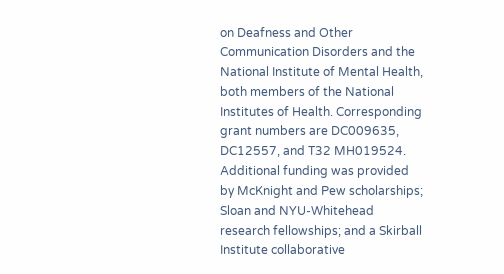on Deafness and Other Communication Disorders and the National Institute of Mental Health, both members of the National Institutes of Health. Corresponding grant numbers are DC009635, DC12557, and T32 MH019524. Additional funding was provided by McKnight and Pew scholarships; Sloan and NYU-Whitehead research fellowships; and a Skirball Institute collaborative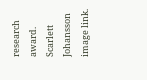research award. Scarlett Johansson image link.